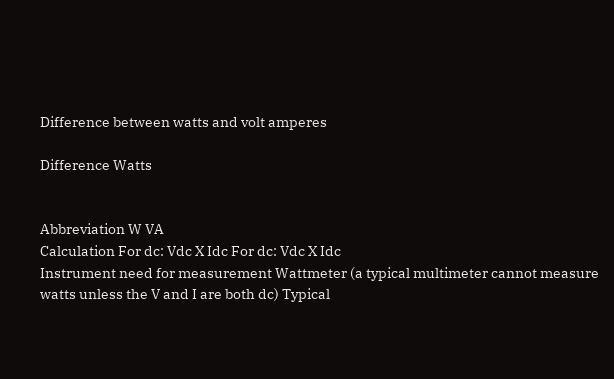Difference between watts and volt amperes

Difference Watts


Abbreviation W VA
Calculation For dc: Vdc X Idc For dc: Vdc X Idc
Instrument need for measurement Wattmeter (a typical multimeter cannot measure watts unless the V and I are both dc) Typical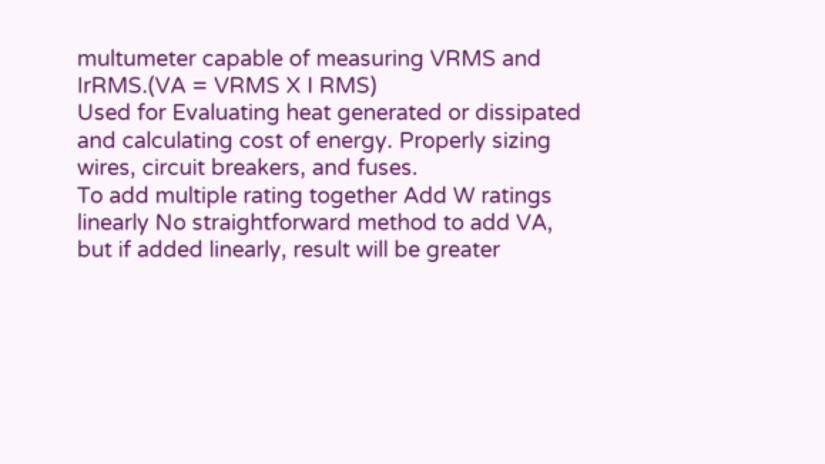multumeter capable of measuring VRMS and IrRMS.(VA = VRMS X I RMS)
Used for Evaluating heat generated or dissipated and calculating cost of energy. Properly sizing wires, circuit breakers, and fuses.
To add multiple rating together Add W ratings linearly No straightforward method to add VA, but if added linearly, result will be greater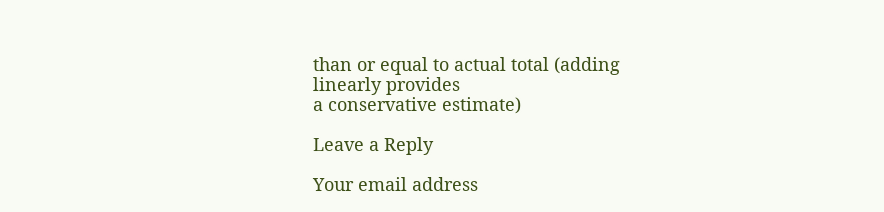than or equal to actual total (adding linearly provides
a conservative estimate)

Leave a Reply

Your email address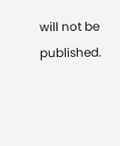will not be published.